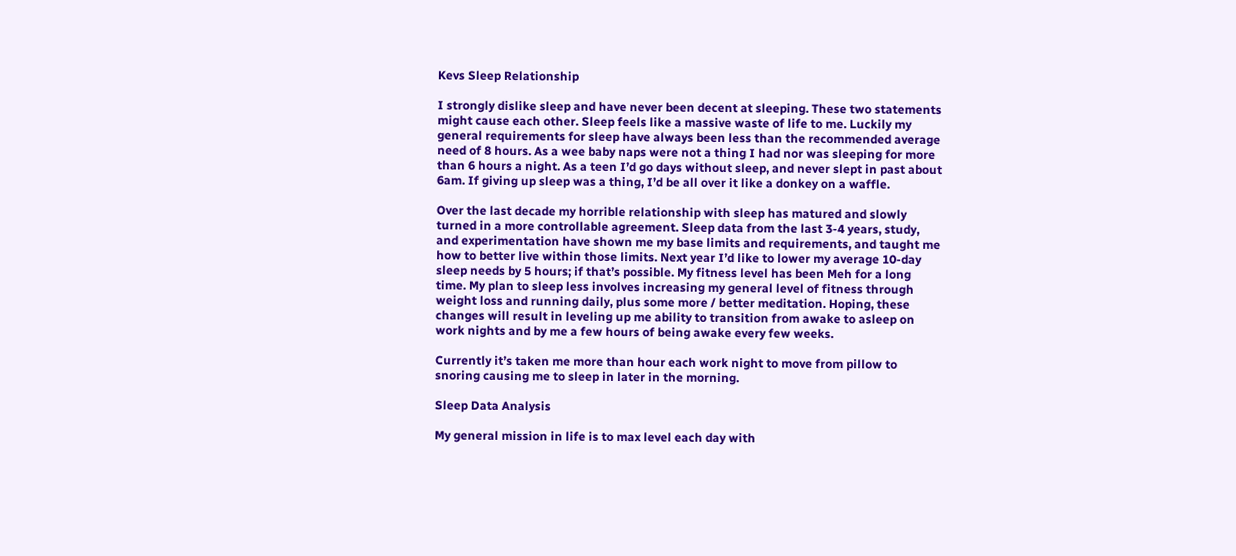Kevs Sleep Relationship

I strongly dislike sleep and have never been decent at sleeping. These two statements might cause each other. Sleep feels like a massive waste of life to me. Luckily my general requirements for sleep have always been less than the recommended average need of 8 hours. As a wee baby naps were not a thing I had nor was sleeping for more than 6 hours a night. As a teen I’d go days without sleep, and never slept in past about 6am. If giving up sleep was a thing, I’d be all over it like a donkey on a waffle.

Over the last decade my horrible relationship with sleep has matured and slowly turned in a more controllable agreement. Sleep data from the last 3-4 years, study, and experimentation have shown me my base limits and requirements, and taught me how to better live within those limits. Next year I’d like to lower my average 10-day sleep needs by 5 hours; if that’s possible. My fitness level has been Meh for a long time. My plan to sleep less involves increasing my general level of fitness through weight loss and running daily, plus some more / better meditation. Hoping, these changes will result in leveling up me ability to transition from awake to asleep on work nights and by me a few hours of being awake every few weeks.

Currently it’s taken me more than hour each work night to move from pillow to snoring causing me to sleep in later in the morning.

Sleep Data Analysis

My general mission in life is to max level each day with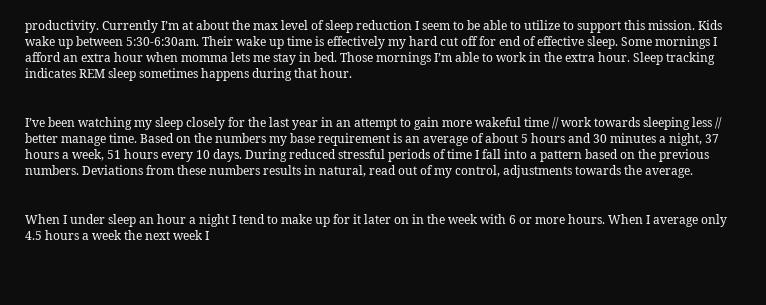productivity. Currently I’m at about the max level of sleep reduction I seem to be able to utilize to support this mission. Kids wake up between 5:30-6:30am. Their wake up time is effectively my hard cut off for end of effective sleep. Some mornings I afford an extra hour when momma lets me stay in bed. Those mornings I’m able to work in the extra hour. Sleep tracking indicates REM sleep sometimes happens during that hour.


I’ve been watching my sleep closely for the last year in an attempt to gain more wakeful time // work towards sleeping less // better manage time. Based on the numbers my base requirement is an average of about 5 hours and 30 minutes a night, 37 hours a week, 51 hours every 10 days. During reduced stressful periods of time I fall into a pattern based on the previous numbers. Deviations from these numbers results in natural, read out of my control, adjustments towards the average.


When I under sleep an hour a night I tend to make up for it later on in the week with 6 or more hours. When I average only 4.5 hours a week the next week I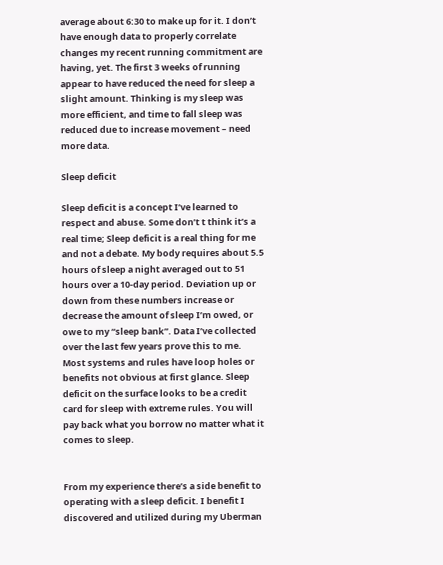average about 6:30 to make up for it. I don’t have enough data to properly correlate changes my recent running commitment are having, yet. The first 3 weeks of running appear to have reduced the need for sleep a slight amount. Thinking is my sleep was more efficient, and time to fall sleep was reduced due to increase movement – need more data.

Sleep deficit

Sleep deficit is a concept I’ve learned to respect and abuse. Some don’t t think it’s a real time; Sleep deficit is a real thing for me and not a debate. My body requires about 5.5 hours of sleep a night averaged out to 51 hours over a 10-day period. Deviation up or down from these numbers increase or decrease the amount of sleep I’m owed, or owe to my “sleep bank”. Data I’ve collected over the last few years prove this to me. Most systems and rules have loop holes or benefits not obvious at first glance. Sleep deficit on the surface looks to be a credit card for sleep with extreme rules. You will pay back what you borrow no matter what it comes to sleep.


From my experience there’s a side benefit to operating with a sleep deficit. I benefit I discovered and utilized during my Uberman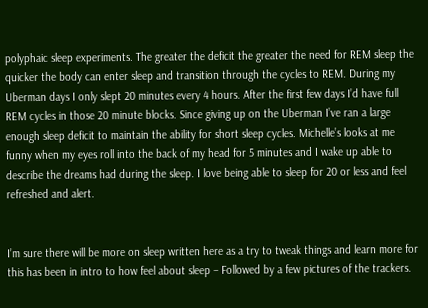polyphaic sleep experiments. The greater the deficit the greater the need for REM sleep the quicker the body can enter sleep and transition through the cycles to REM. During my Uberman days I only slept 20 minutes every 4 hours. After the first few days I’d have full REM cycles in those 20 minute blocks. Since giving up on the Uberman I’ve ran a large enough sleep deficit to maintain the ability for short sleep cycles. Michelle’s looks at me funny when my eyes roll into the back of my head for 5 minutes and I wake up able to describe the dreams had during the sleep. I love being able to sleep for 20 or less and feel refreshed and alert.


I’m sure there will be more on sleep written here as a try to tweak things and learn more for this has been in intro to how feel about sleep – Followed by a few pictures of the trackers.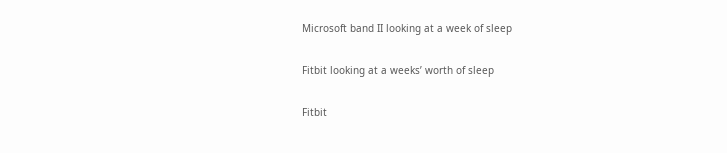Microsoft band II looking at a week of sleep

Fitbit looking at a weeks’ worth of sleep

Fitbit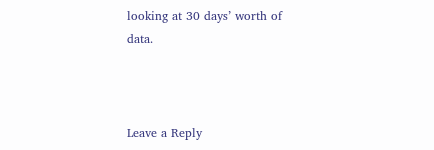looking at 30 days’ worth of data.



Leave a Reply